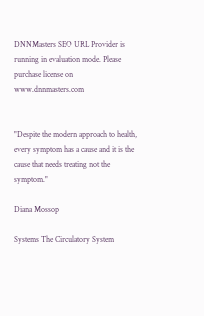DNNMasters SEO URL Provider is running in evaluation mode. Please purchase license on www.dnnmasters.com


"Despite the modern approach to health, every symptom has a cause and it is the cause that needs treating not the symptom."

Diana Mossop

Systems The Circulatory System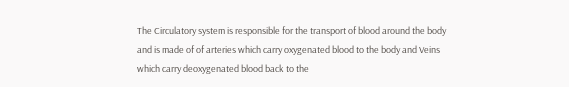The Circulatory system is responsible for the transport of blood around the body and is made of of arteries which carry oxygenated blood to the body and Veins which carry deoxygenated blood back to the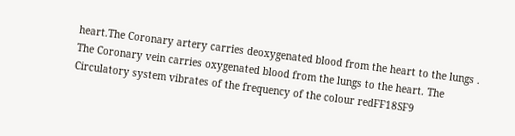heart.The Coronary artery carries deoxygenated blood from the heart to the lungs . The Coronary vein carries oxygenated blood from the lungs to the heart. The Circulatory system vibrates of the frequency of the colour redFF18SF9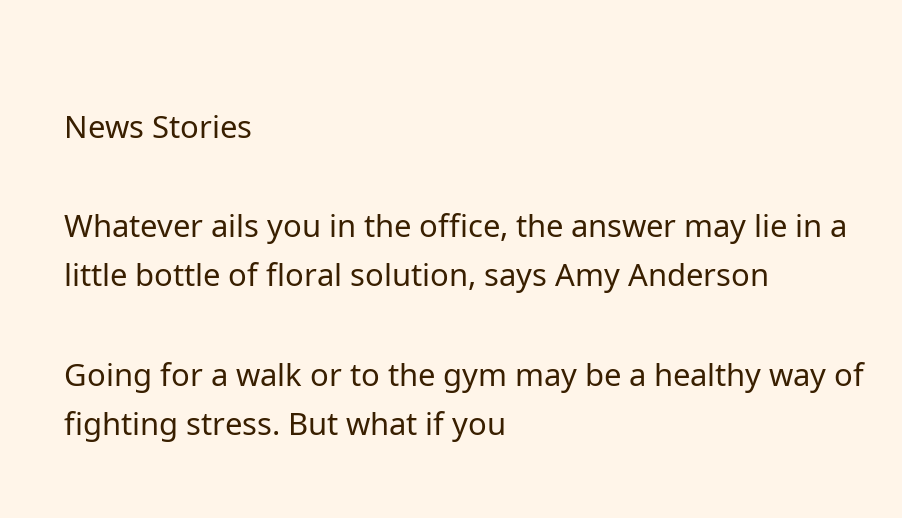News Stories

Whatever ails you in the office, the answer may lie in a little bottle of floral solution, says Amy Anderson

Going for a walk or to the gym may be a healthy way of fighting stress. But what if you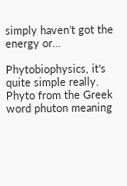simply haven’t got the energy or…

Phytobiophysics, it's quite simple really. Phyto from the Greek word phuton meaning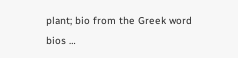plant; bio from the Greek word bios …